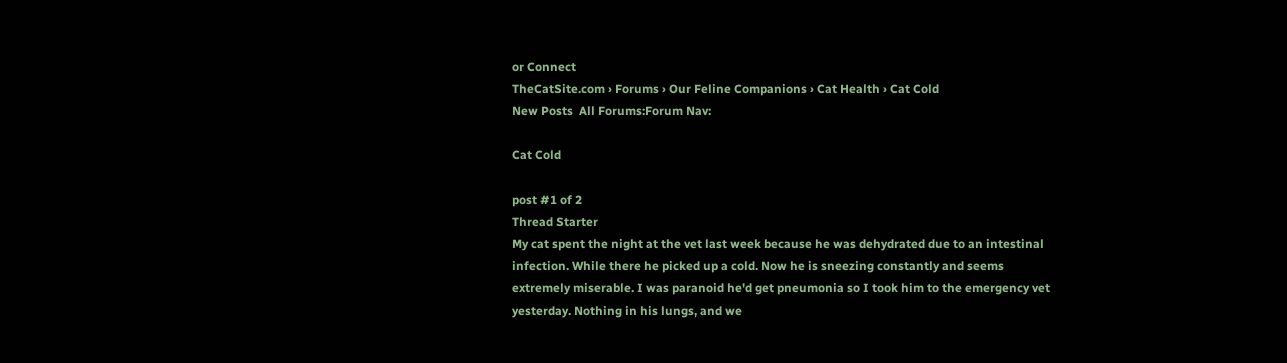or Connect
TheCatSite.com › Forums › Our Feline Companions › Cat Health › Cat Cold
New Posts  All Forums:Forum Nav:

Cat Cold

post #1 of 2
Thread Starter
My cat spent the night at the vet last week because he was dehydrated due to an intestinal infection. While there he picked up a cold. Now he is sneezing constantly and seems extremely miserable. I was paranoid he'd get pneumonia so I took him to the emergency vet yesterday. Nothing in his lungs, and we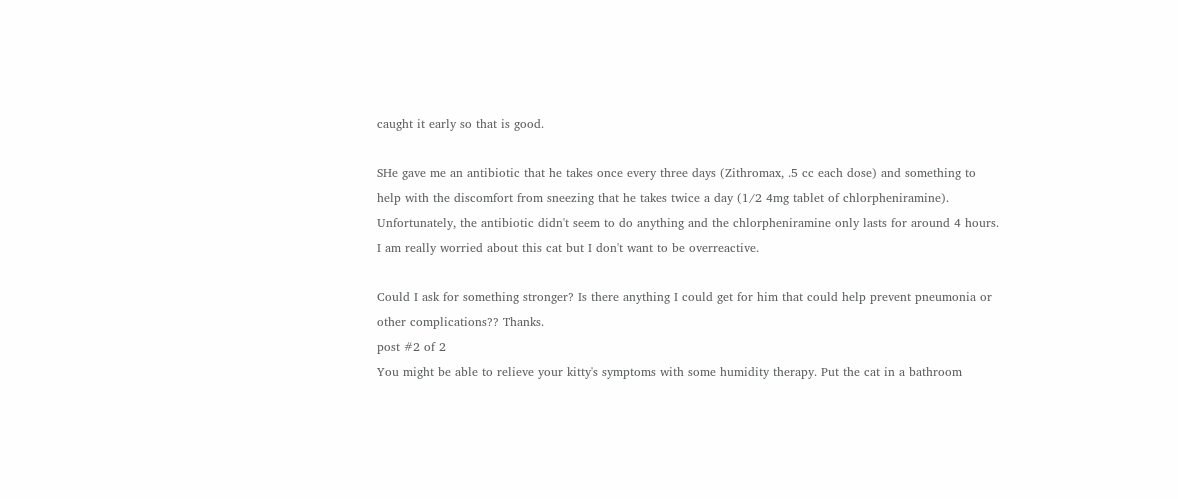caught it early so that is good.

SHe gave me an antibiotic that he takes once every three days (Zithromax, .5 cc each dose) and something to help with the discomfort from sneezing that he takes twice a day (1/2 4mg tablet of chlorpheniramine). Unfortunately, the antibiotic didn't seem to do anything and the chlorpheniramine only lasts for around 4 hours. I am really worried about this cat but I don't want to be overreactive.

Could I ask for something stronger? Is there anything I could get for him that could help prevent pneumonia or other complications?? Thanks.
post #2 of 2
You might be able to relieve your kitty's symptoms with some humidity therapy. Put the cat in a bathroom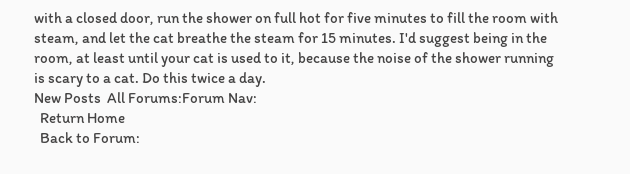with a closed door, run the shower on full hot for five minutes to fill the room with steam, and let the cat breathe the steam for 15 minutes. I'd suggest being in the room, at least until your cat is used to it, because the noise of the shower running is scary to a cat. Do this twice a day.
New Posts  All Forums:Forum Nav:
  Return Home
  Back to Forum: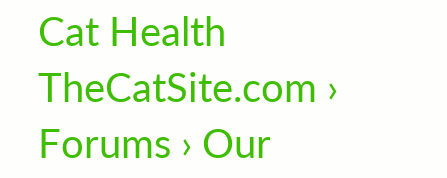Cat Health
TheCatSite.com › Forums › Our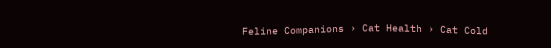Feline Companions › Cat Health › Cat Cold